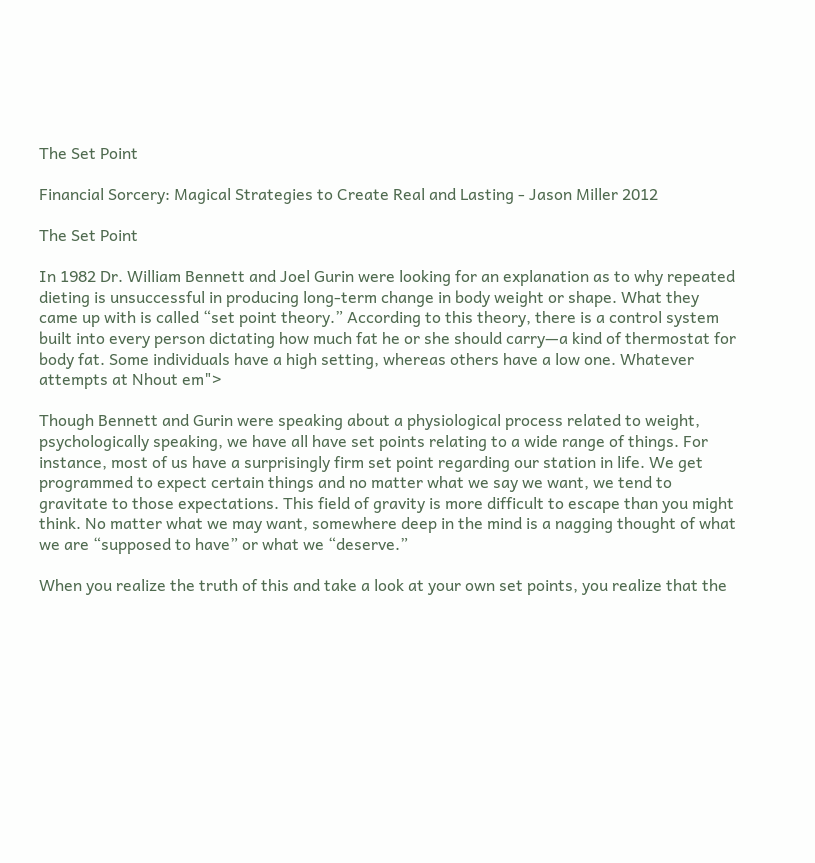The Set Point

Financial Sorcery: Magical Strategies to Create Real and Lasting - Jason Miller 2012

The Set Point

In 1982 Dr. William Bennett and Joel Gurin were looking for an explanation as to why repeated dieting is unsuccessful in producing long-term change in body weight or shape. What they came up with is called “set point theory.” According to this theory, there is a control system built into every person dictating how much fat he or she should carry—a kind of thermostat for body fat. Some individuals have a high setting, whereas others have a low one. Whatever attempts at Nhout em">

Though Bennett and Gurin were speaking about a physiological process related to weight, psychologically speaking, we have all have set points relating to a wide range of things. For instance, most of us have a surprisingly firm set point regarding our station in life. We get programmed to expect certain things and no matter what we say we want, we tend to gravitate to those expectations. This field of gravity is more difficult to escape than you might think. No matter what we may want, somewhere deep in the mind is a nagging thought of what we are “supposed to have” or what we “deserve.”

When you realize the truth of this and take a look at your own set points, you realize that the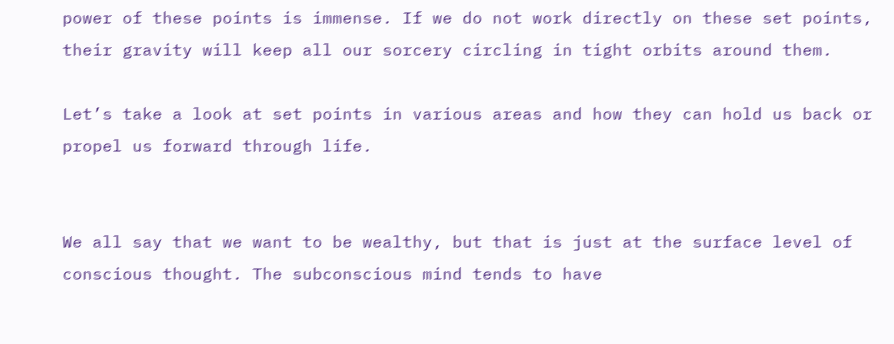power of these points is immense. If we do not work directly on these set points, their gravity will keep all our sorcery circling in tight orbits around them.

Let’s take a look at set points in various areas and how they can hold us back or propel us forward through life.


We all say that we want to be wealthy, but that is just at the surface level of conscious thought. The subconscious mind tends to have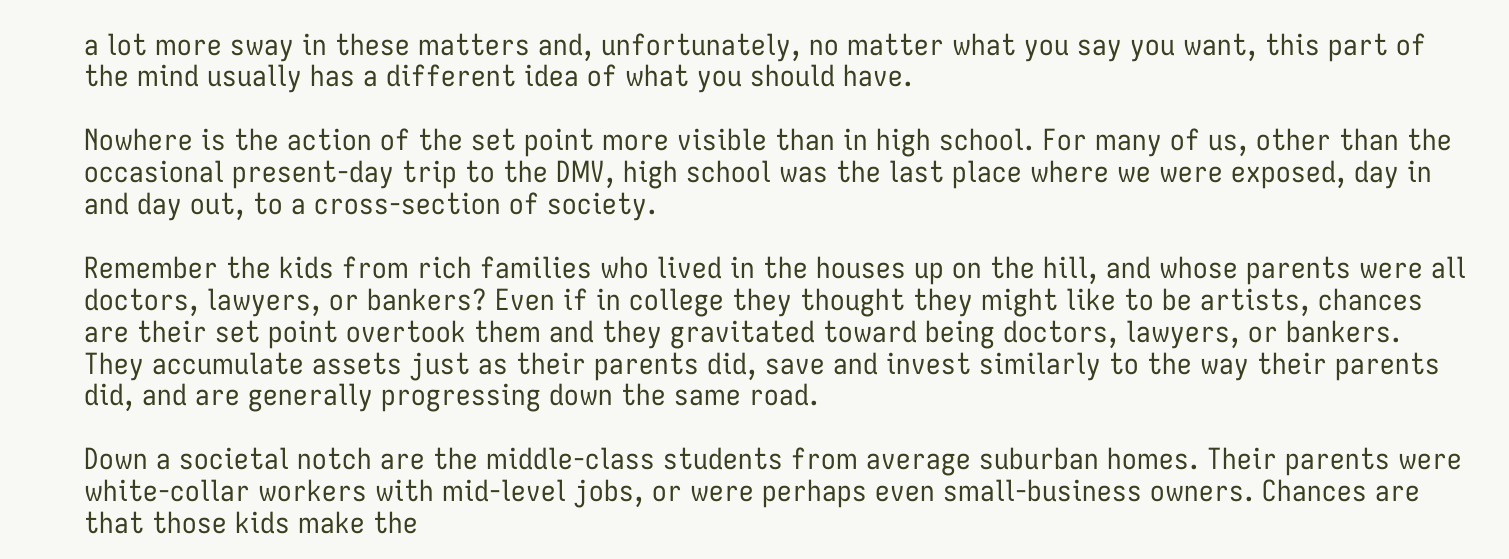a lot more sway in these matters and, unfortunately, no matter what you say you want, this part of the mind usually has a different idea of what you should have.

Nowhere is the action of the set point more visible than in high school. For many of us, other than the occasional present-day trip to the DMV, high school was the last place where we were exposed, day in and day out, to a cross-section of society.

Remember the kids from rich families who lived in the houses up on the hill, and whose parents were all doctors, lawyers, or bankers? Even if in college they thought they might like to be artists, chances are their set point overtook them and they gravitated toward being doctors, lawyers, or bankers. They accumulate assets just as their parents did, save and invest similarly to the way their parents did, and are generally progressing down the same road.

Down a societal notch are the middle-class students from average suburban homes. Their parents were white-collar workers with mid-level jobs, or were perhaps even small-business owners. Chances are that those kids make the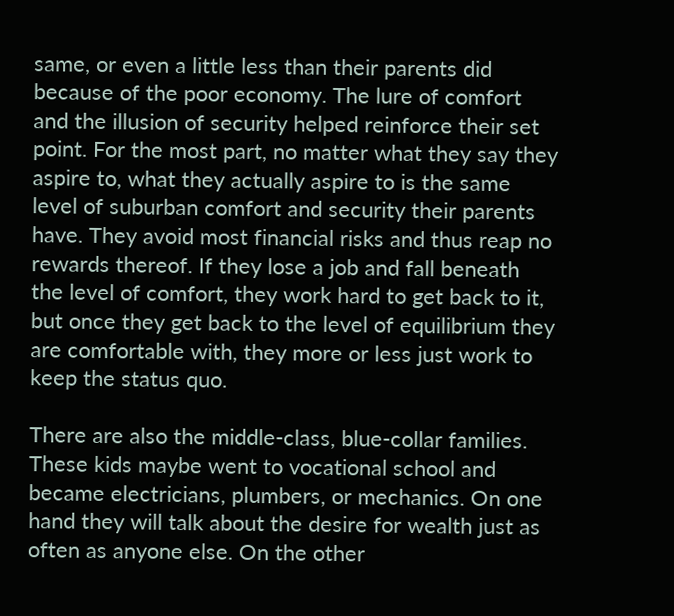same, or even a little less than their parents did because of the poor economy. The lure of comfort and the illusion of security helped reinforce their set point. For the most part, no matter what they say they aspire to, what they actually aspire to is the same level of suburban comfort and security their parents have. They avoid most financial risks and thus reap no rewards thereof. If they lose a job and fall beneath the level of comfort, they work hard to get back to it, but once they get back to the level of equilibrium they are comfortable with, they more or less just work to keep the status quo.

There are also the middle-class, blue-collar families. These kids maybe went to vocational school and became electricians, plumbers, or mechanics. On one hand they will talk about the desire for wealth just as often as anyone else. On the other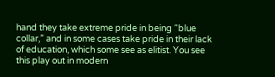hand they take extreme pride in being “blue collar,” and in some cases take pride in their lack of education, which some see as elitist. You see this play out in modern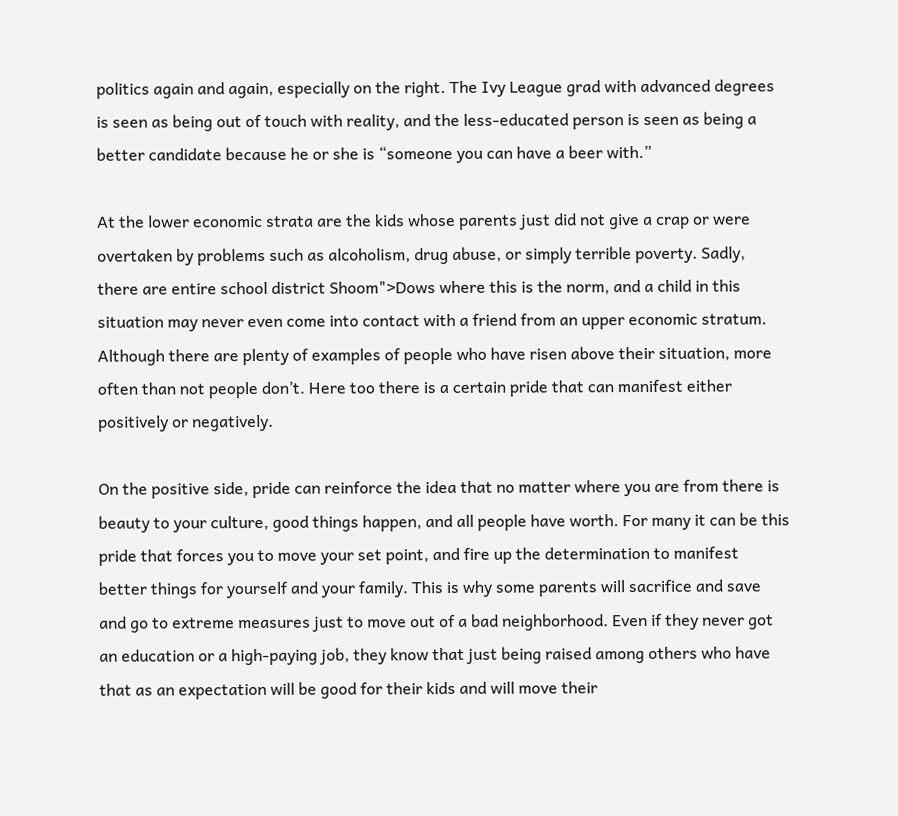politics again and again, especially on the right. The Ivy League grad with advanced degrees is seen as being out of touch with reality, and the less-educated person is seen as being a better candidate because he or she is “someone you can have a beer with.”

At the lower economic strata are the kids whose parents just did not give a crap or were overtaken by problems such as alcoholism, drug abuse, or simply terrible poverty. Sadly, there are entire school district Shoom">Dows where this is the norm, and a child in this situation may never even come into contact with a friend from an upper economic stratum. Although there are plenty of examples of people who have risen above their situation, more often than not people don’t. Here too there is a certain pride that can manifest either positively or negatively.

On the positive side, pride can reinforce the idea that no matter where you are from there is beauty to your culture, good things happen, and all people have worth. For many it can be this pride that forces you to move your set point, and fire up the determination to manifest better things for yourself and your family. This is why some parents will sacrifice and save and go to extreme measures just to move out of a bad neighborhood. Even if they never got an education or a high-paying job, they know that just being raised among others who have that as an expectation will be good for their kids and will move their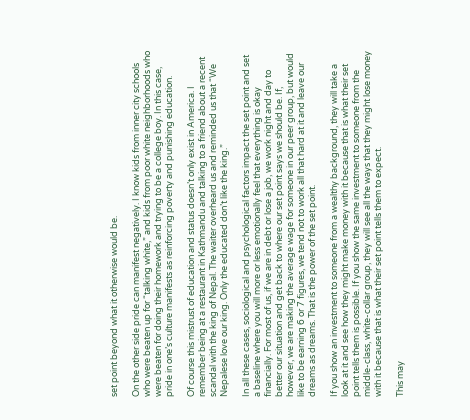set point beyond what it otherwise would be.

On the other side pride can manifest negatively. I know kids from inner city schools who were beaten up for “talking white,” and kids from poor white neighborhoods who were beaten for doing their homework and trying to be a college boy. In this case, pride in one’s culture manifests as reinforcing poverty and punishing education.

Of course this mistrust of education and status doesn’t only exist in America. I remember being at a restaurant in Kathmandu and talking to a friend about a recent scandal with the king of Nepal. The waiter overheard us and reminded us that “We Nepalese love our king. Only the educated don’t like the king.”

In all these cases, sociological and psychological factors impact the set point and set a baseline where you will more or less emotionally feel that everything is okay financially. For most of us, if we are in debt or lose a job, we work night and day to better our situation and get back to where our set point says we should be. If, however, we are making the average wage for someone in our peer group, but would like to be earning 6 or 7 figures, we tend not to work all that hard at it and leave our dreams as dreams. That is the power of the set point.

If you show an investment to someone from a wealthy background, they will take a look at it and see how they might make money with it because that is what their set point tells them is possible. If you show the same investment to someone from the middle-class, white-collar group, they will see all the ways that they might lose money with it because that is what their set point tells them to expect.

This may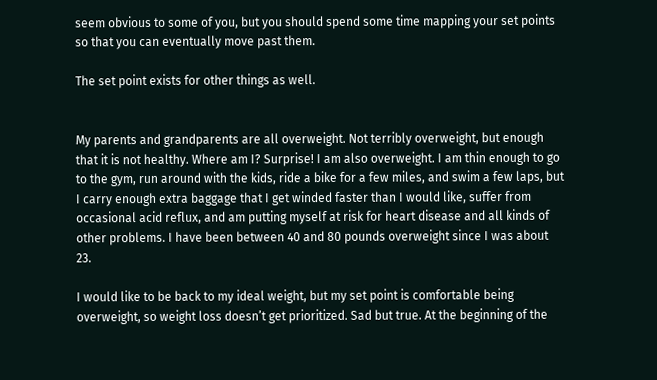seem obvious to some of you, but you should spend some time mapping your set points so that you can eventually move past them.

The set point exists for other things as well.


My parents and grandparents are all overweight. Not terribly overweight, but enough that it is not healthy. Where am I? Surprise! I am also overweight. I am thin enough to go to the gym, run around with the kids, ride a bike for a few miles, and swim a few laps, but I carry enough extra baggage that I get winded faster than I would like, suffer from occasional acid reflux, and am putting myself at risk for heart disease and all kinds of other problems. I have been between 40 and 80 pounds overweight since I was about 23.

I would like to be back to my ideal weight, but my set point is comfortable being overweight, so weight loss doesn’t get prioritized. Sad but true. At the beginning of the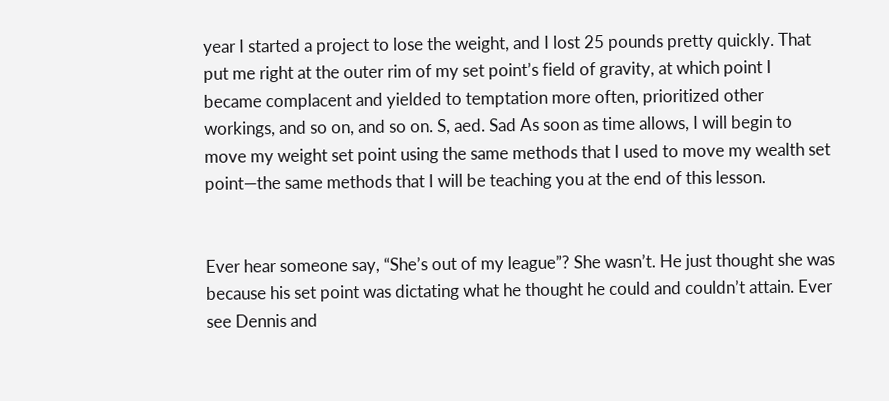year I started a project to lose the weight, and I lost 25 pounds pretty quickly. That put me right at the outer rim of my set point’s field of gravity, at which point I became complacent and yielded to temptation more often, prioritized other workings, and so on, and so on. S, aed. Sad As soon as time allows, I will begin to move my weight set point using the same methods that I used to move my wealth set point—the same methods that I will be teaching you at the end of this lesson.


Ever hear someone say, “She’s out of my league”? She wasn’t. He just thought she was because his set point was dictating what he thought he could and couldn’t attain. Ever see Dennis and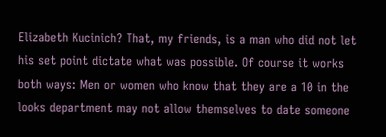Elizabeth Kucinich? That, my friends, is a man who did not let his set point dictate what was possible. Of course it works both ways: Men or women who know that they are a 10 in the looks department may not allow themselves to date someone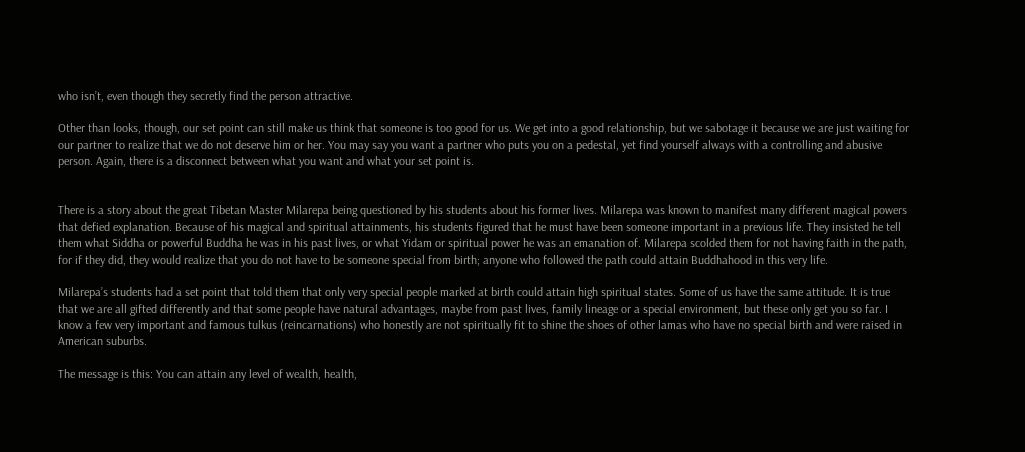who isn’t, even though they secretly find the person attractive.

Other than looks, though, our set point can still make us think that someone is too good for us. We get into a good relationship, but we sabotage it because we are just waiting for our partner to realize that we do not deserve him or her. You may say you want a partner who puts you on a pedestal, yet find yourself always with a controlling and abusive person. Again, there is a disconnect between what you want and what your set point is.


There is a story about the great Tibetan Master Milarepa being questioned by his students about his former lives. Milarepa was known to manifest many different magical powers that defied explanation. Because of his magical and spiritual attainments, his students figured that he must have been someone important in a previous life. They insisted he tell them what Siddha or powerful Buddha he was in his past lives, or what Yidam or spiritual power he was an emanation of. Milarepa scolded them for not having faith in the path, for if they did, they would realize that you do not have to be someone special from birth; anyone who followed the path could attain Buddhahood in this very life.

Milarepa’s students had a set point that told them that only very special people marked at birth could attain high spiritual states. Some of us have the same attitude. It is true that we are all gifted differently and that some people have natural advantages, maybe from past lives, family lineage or a special environment, but these only get you so far. I know a few very important and famous tulkus (reincarnations) who honestly are not spiritually fit to shine the shoes of other lamas who have no special birth and were raised in American suburbs.

The message is this: You can attain any level of wealth, health,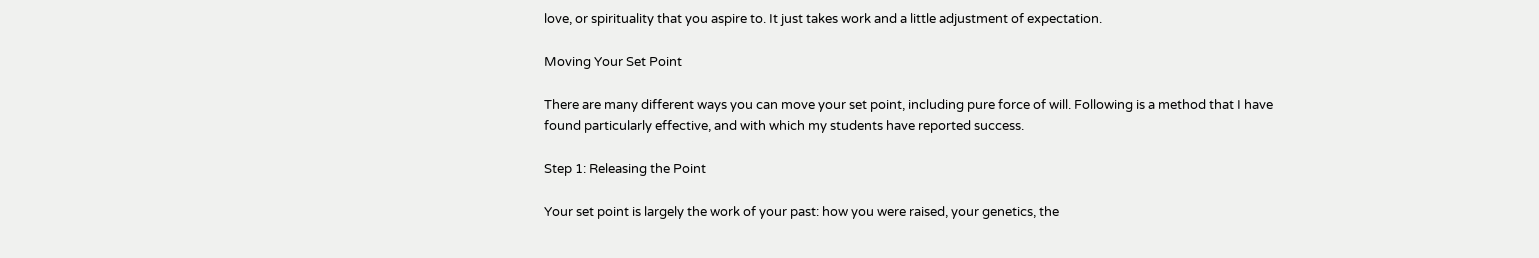love, or spirituality that you aspire to. It just takes work and a little adjustment of expectation.

Moving Your Set Point

There are many different ways you can move your set point, including pure force of will. Following is a method that I have found particularly effective, and with which my students have reported success.

Step 1: Releasing the Point

Your set point is largely the work of your past: how you were raised, your genetics, the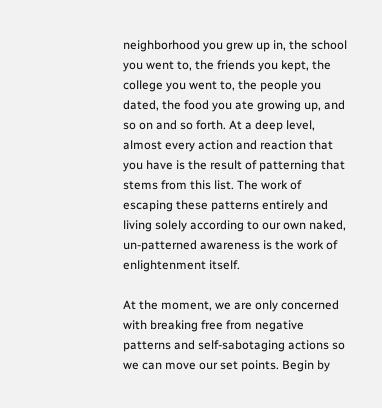neighborhood you grew up in, the school you went to, the friends you kept, the college you went to, the people you dated, the food you ate growing up, and so on and so forth. At a deep level, almost every action and reaction that you have is the result of patterning that stems from this list. The work of escaping these patterns entirely and living solely according to our own naked, un-patterned awareness is the work of enlightenment itself.

At the moment, we are only concerned with breaking free from negative patterns and self-sabotaging actions so we can move our set points. Begin by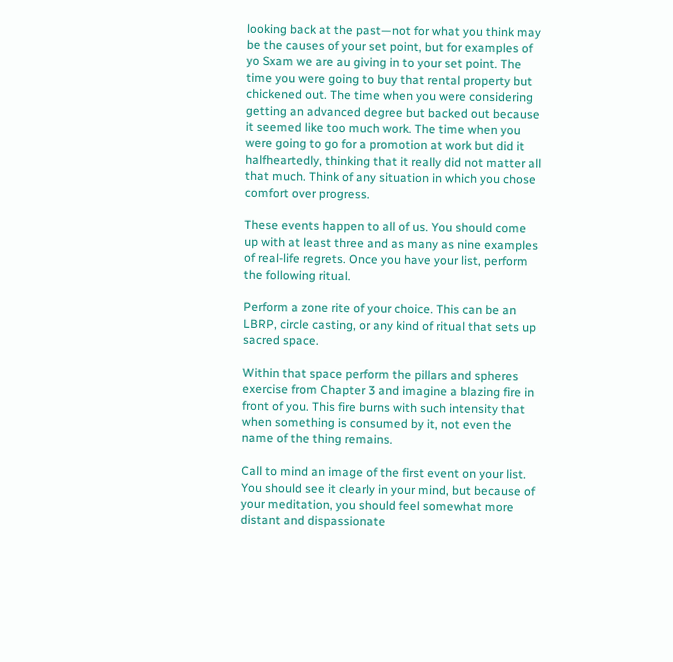looking back at the past—not for what you think may be the causes of your set point, but for examples of yo Sxam we are au giving in to your set point. The time you were going to buy that rental property but chickened out. The time when you were considering getting an advanced degree but backed out because it seemed like too much work. The time when you were going to go for a promotion at work but did it halfheartedly, thinking that it really did not matter all that much. Think of any situation in which you chose comfort over progress.

These events happen to all of us. You should come up with at least three and as many as nine examples of real-life regrets. Once you have your list, perform the following ritual.

Perform a zone rite of your choice. This can be an LBRP, circle casting, or any kind of ritual that sets up sacred space.

Within that space perform the pillars and spheres exercise from Chapter 3 and imagine a blazing fire in front of you. This fire burns with such intensity that when something is consumed by it, not even the name of the thing remains.

Call to mind an image of the first event on your list. You should see it clearly in your mind, but because of your meditation, you should feel somewhat more distant and dispassionate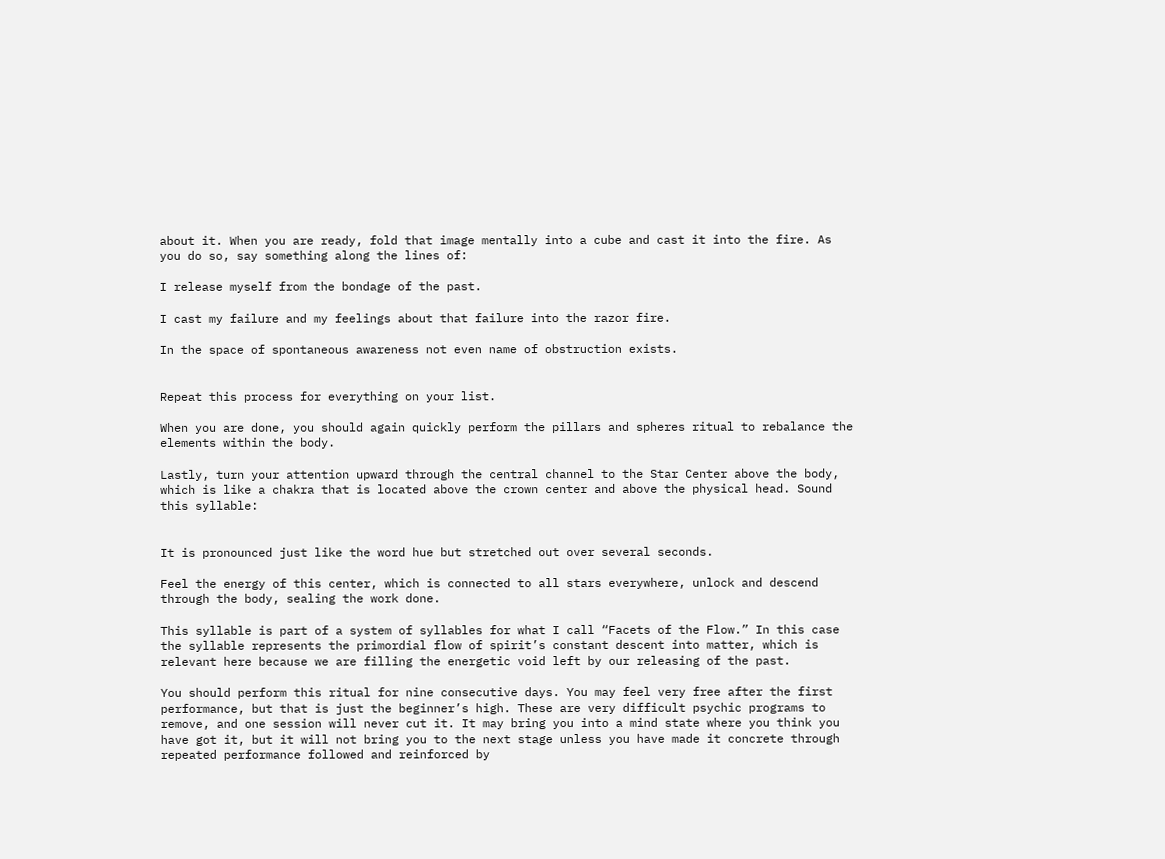about it. When you are ready, fold that image mentally into a cube and cast it into the fire. As you do so, say something along the lines of:

I release myself from the bondage of the past.

I cast my failure and my feelings about that failure into the razor fire.

In the space of spontaneous awareness not even name of obstruction exists.


Repeat this process for everything on your list.

When you are done, you should again quickly perform the pillars and spheres ritual to rebalance the elements within the body.

Lastly, turn your attention upward through the central channel to the Star Center above the body, which is like a chakra that is located above the crown center and above the physical head. Sound this syllable:


It is pronounced just like the word hue but stretched out over several seconds.

Feel the energy of this center, which is connected to all stars everywhere, unlock and descend through the body, sealing the work done.

This syllable is part of a system of syllables for what I call “Facets of the Flow.” In this case the syllable represents the primordial flow of spirit’s constant descent into matter, which is relevant here because we are filling the energetic void left by our releasing of the past.

You should perform this ritual for nine consecutive days. You may feel very free after the first performance, but that is just the beginner’s high. These are very difficult psychic programs to remove, and one session will never cut it. It may bring you into a mind state where you think you have got it, but it will not bring you to the next stage unless you have made it concrete through repeated performance followed and reinforced by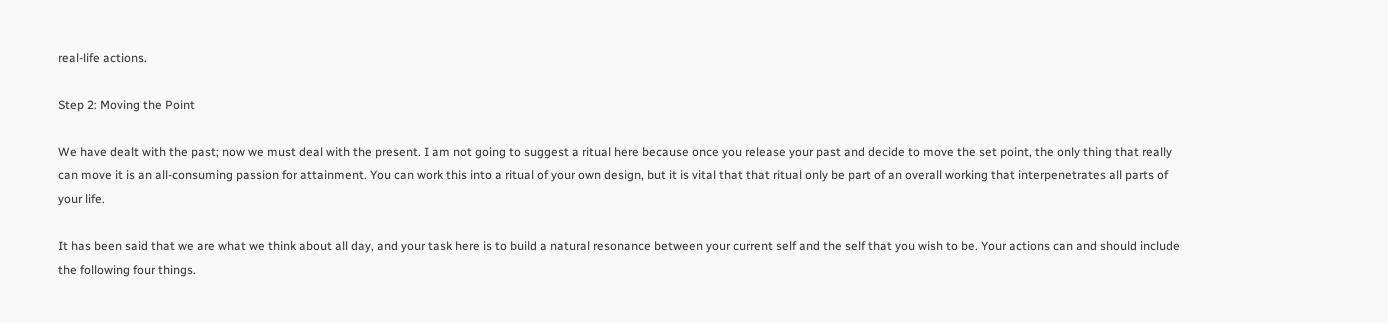real-life actions.

Step 2: Moving the Point

We have dealt with the past; now we must deal with the present. I am not going to suggest a ritual here because once you release your past and decide to move the set point, the only thing that really can move it is an all-consuming passion for attainment. You can work this into a ritual of your own design, but it is vital that that ritual only be part of an overall working that interpenetrates all parts of your life.

It has been said that we are what we think about all day, and your task here is to build a natural resonance between your current self and the self that you wish to be. Your actions can and should include the following four things.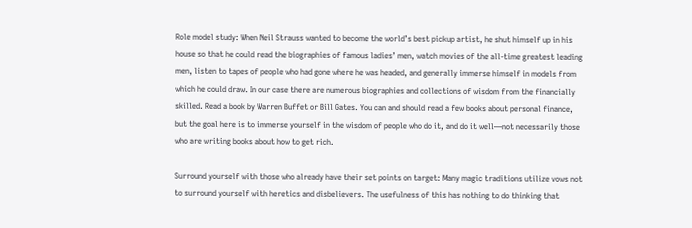Role model study: When Neil Strauss wanted to become the world’s best pickup artist, he shut himself up in his house so that he could read the biographies of famous ladies’ men, watch movies of the all-time greatest leading men, listen to tapes of people who had gone where he was headed, and generally immerse himself in models from which he could draw. In our case there are numerous biographies and collections of wisdom from the financially skilled. Read a book by Warren Buffet or Bill Gates. You can and should read a few books about personal finance, but the goal here is to immerse yourself in the wisdom of people who do it, and do it well—not necessarily those who are writing books about how to get rich.

Surround yourself with those who already have their set points on target: Many magic traditions utilize vows not to surround yourself with heretics and disbelievers. The usefulness of this has nothing to do thinking that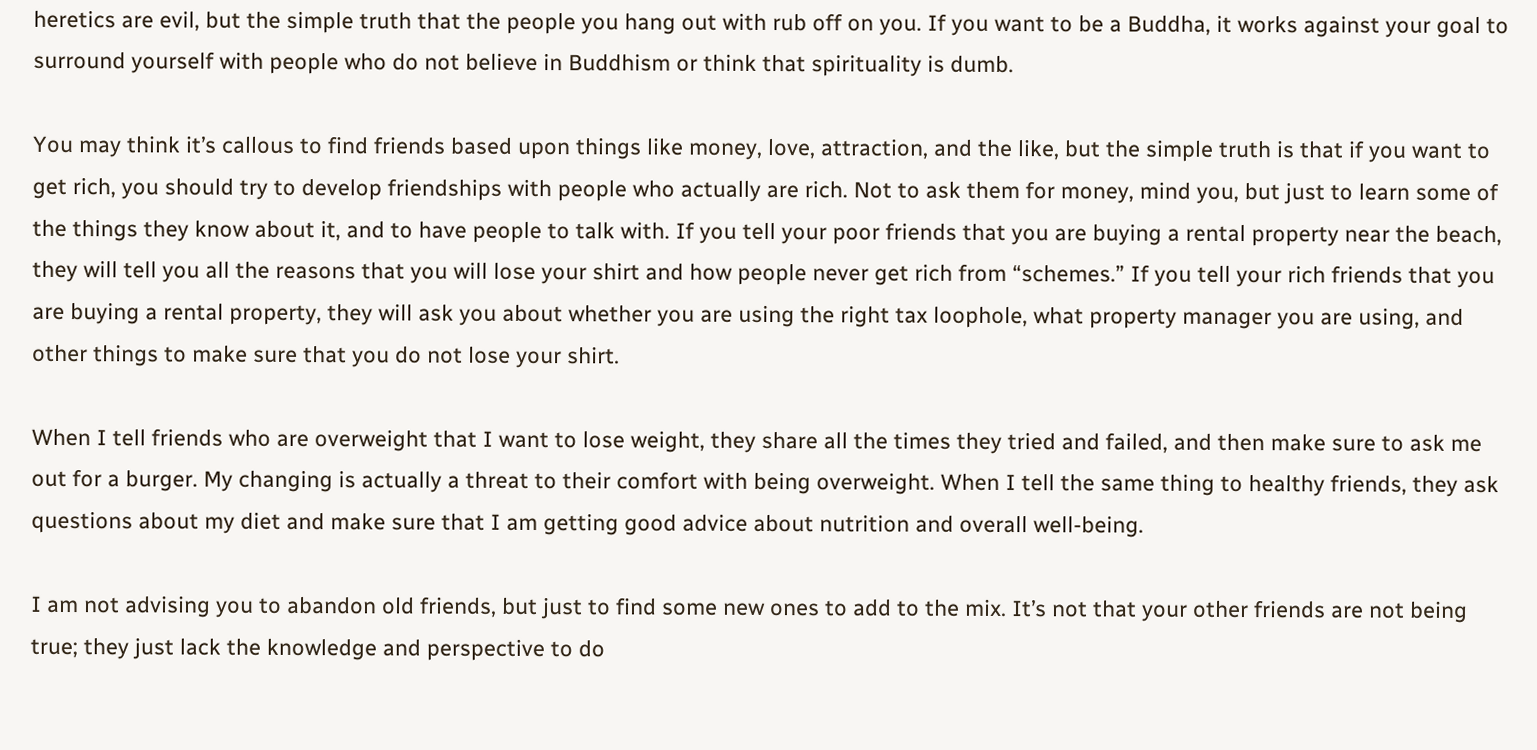heretics are evil, but the simple truth that the people you hang out with rub off on you. If you want to be a Buddha, it works against your goal to surround yourself with people who do not believe in Buddhism or think that spirituality is dumb.

You may think it’s callous to find friends based upon things like money, love, attraction, and the like, but the simple truth is that if you want to get rich, you should try to develop friendships with people who actually are rich. Not to ask them for money, mind you, but just to learn some of the things they know about it, and to have people to talk with. If you tell your poor friends that you are buying a rental property near the beach, they will tell you all the reasons that you will lose your shirt and how people never get rich from “schemes.” If you tell your rich friends that you are buying a rental property, they will ask you about whether you are using the right tax loophole, what property manager you are using, and other things to make sure that you do not lose your shirt.

When I tell friends who are overweight that I want to lose weight, they share all the times they tried and failed, and then make sure to ask me out for a burger. My changing is actually a threat to their comfort with being overweight. When I tell the same thing to healthy friends, they ask questions about my diet and make sure that I am getting good advice about nutrition and overall well-being.

I am not advising you to abandon old friends, but just to find some new ones to add to the mix. It’s not that your other friends are not being true; they just lack the knowledge and perspective to do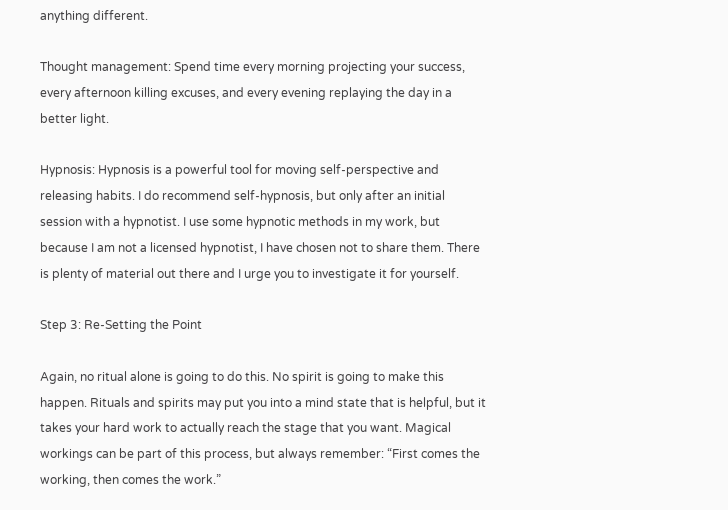anything different.

Thought management: Spend time every morning projecting your success, every afternoon killing excuses, and every evening replaying the day in a better light.

Hypnosis: Hypnosis is a powerful tool for moving self-perspective and releasing habits. I do recommend self-hypnosis, but only after an initial session with a hypnotist. I use some hypnotic methods in my work, but because I am not a licensed hypnotist, I have chosen not to share them. There is plenty of material out there and I urge you to investigate it for yourself.

Step 3: Re-Setting the Point

Again, no ritual alone is going to do this. No spirit is going to make this happen. Rituals and spirits may put you into a mind state that is helpful, but it takes your hard work to actually reach the stage that you want. Magical workings can be part of this process, but always remember: “First comes the working, then comes the work.”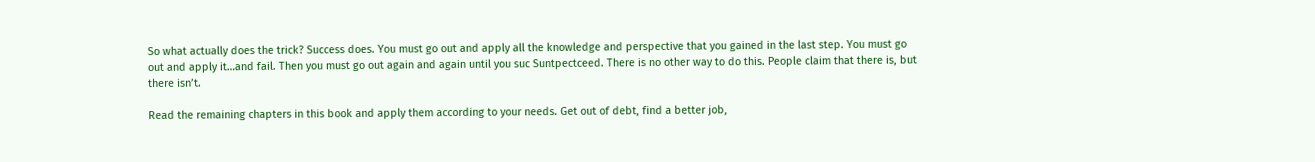So what actually does the trick? Success does. You must go out and apply all the knowledge and perspective that you gained in the last step. You must go out and apply it…and fail. Then you must go out again and again until you suc Suntpectceed. There is no other way to do this. People claim that there is, but there isn’t.

Read the remaining chapters in this book and apply them according to your needs. Get out of debt, find a better job,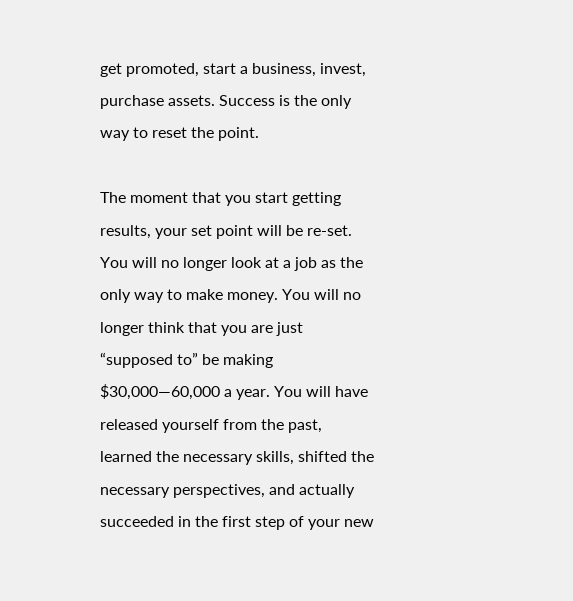get promoted, start a business, invest, purchase assets. Success is the only way to reset the point.

The moment that you start getting results, your set point will be re-set. You will no longer look at a job as the only way to make money. You will no longer think that you are just “supposed to” be making $30,000—60,000 a year. You will have released yourself from the past, learned the necessary skills, shifted the necessary perspectives, and actually succeeded in the first step of your new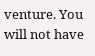venture. You will not have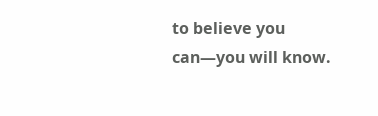to believe you can—you will know.